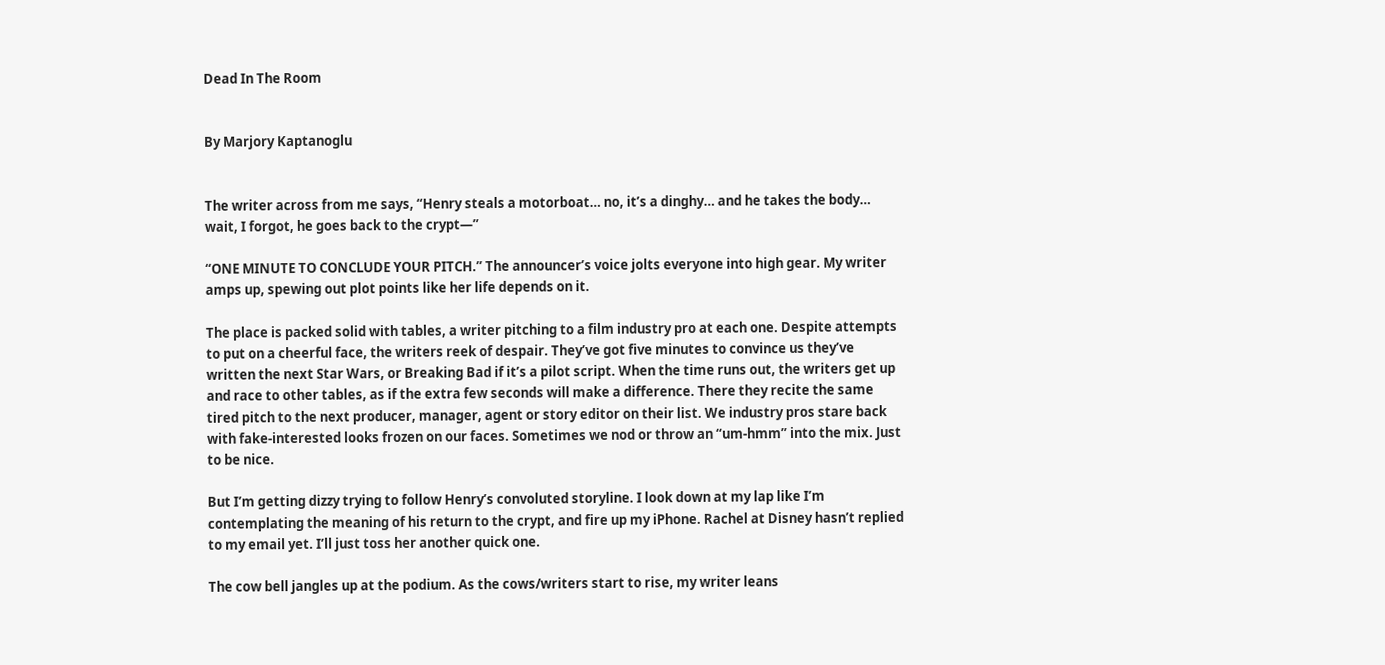Dead In The Room


By Marjory Kaptanoglu


The writer across from me says, “Henry steals a motorboat… no, it’s a dinghy… and he takes the body… wait, I forgot, he goes back to the crypt—”

“ONE MINUTE TO CONCLUDE YOUR PITCH.” The announcer’s voice jolts everyone into high gear. My writer amps up, spewing out plot points like her life depends on it.

The place is packed solid with tables, a writer pitching to a film industry pro at each one. Despite attempts to put on a cheerful face, the writers reek of despair. They’ve got five minutes to convince us they’ve written the next Star Wars, or Breaking Bad if it’s a pilot script. When the time runs out, the writers get up and race to other tables, as if the extra few seconds will make a difference. There they recite the same tired pitch to the next producer, manager, agent or story editor on their list. We industry pros stare back with fake-interested looks frozen on our faces. Sometimes we nod or throw an “um-hmm” into the mix. Just to be nice.

But I’m getting dizzy trying to follow Henry’s convoluted storyline. I look down at my lap like I’m contemplating the meaning of his return to the crypt, and fire up my iPhone. Rachel at Disney hasn’t replied to my email yet. I’ll just toss her another quick one.

The cow bell jangles up at the podium. As the cows/writers start to rise, my writer leans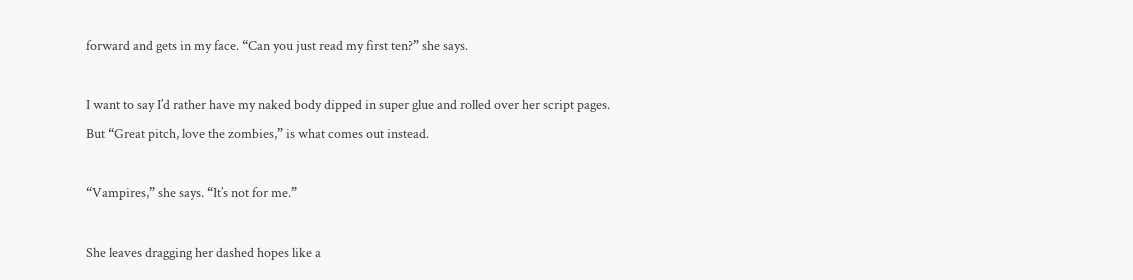forward and gets in my face. “Can you just read my first ten?” she says.

I want to say I’d rather have my naked body dipped in super glue and rolled over her script pages. But “Great pitch, love the zombies,” is what comes out instead.

“Vampires,” she says. “It’s not for me.”

She leaves dragging her dashed hopes like a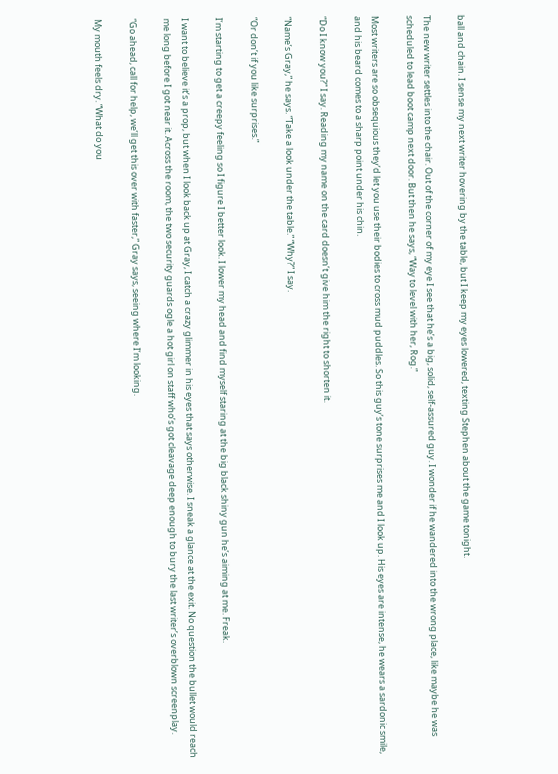ball and chain. I sense my next writer hovering by the table, but I keep my eyes lowered, texting Stephen about the game tonight.

The new writer settles into the chair. Out of the corner of my eye I see that he’s a big, solid, self-assured guy. I wonder if he wandered into the wrong place, like maybe he was scheduled to lead boot camp next door. But then he says, “Way to level with her, Rog.”

Most writers are so obsequious they’d let you use their bodies to cross mud puddles. So this guy’s tone surprises me and I look up. His eyes are intense, he wears a sardonic smile, and his beard comes to a sharp point under his chin.

“Do I know you?” I say. Reading my name on the card doesn’t give him the right to shorten it.

“Name’s Gray,” he says. “Take a look under the table.” “Why?” I say.

“Or don’t if you like surprises.”

I’m starting to get a creepy feeling so I figure I better look. I lower my head and find myself staring at the big black shiny gun he’s aiming at me. Freak.

I want to believe it’s a prop, but when I look back up at Gray, I catch a crazy glimmer in his eyes that says otherwise. I sneak a glance at the exit. No question the bullet would reach me long before I got near it. Across the room, the two security guards ogle a hot girl on staff who’s got cleavage deep enough to bury the last writer’s overblown screenplay.

“Go ahead, call for help, we’ll get this over with faster,” Gray says, seeing where I’m looking.

My mouth feels dry. “What do you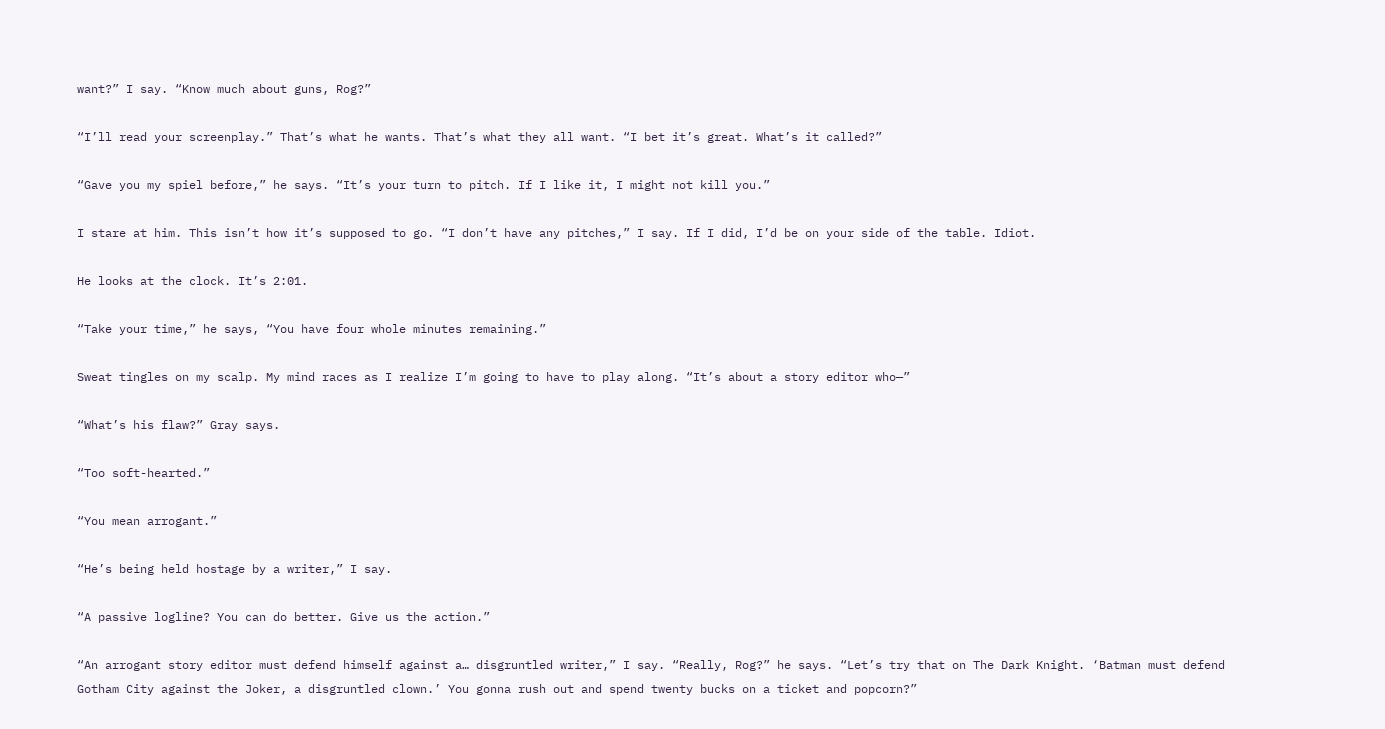want?” I say. “Know much about guns, Rog?”

“I’ll read your screenplay.” That’s what he wants. That’s what they all want. “I bet it’s great. What’s it called?”

“Gave you my spiel before,” he says. “It’s your turn to pitch. If I like it, I might not kill you.”

I stare at him. This isn’t how it’s supposed to go. “I don’t have any pitches,” I say. If I did, I’d be on your side of the table. Idiot.

He looks at the clock. It’s 2:01.

“Take your time,” he says, “You have four whole minutes remaining.”

Sweat tingles on my scalp. My mind races as I realize I’m going to have to play along. “It’s about a story editor who—”

“What’s his flaw?” Gray says.

“Too soft-hearted.”

“You mean arrogant.”

“He’s being held hostage by a writer,” I say.

“A passive logline? You can do better. Give us the action.”

“An arrogant story editor must defend himself against a… disgruntled writer,” I say. “Really, Rog?” he says. “Let’s try that on The Dark Knight. ‘Batman must defend Gotham City against the Joker, a disgruntled clown.’ You gonna rush out and spend twenty bucks on a ticket and popcorn?”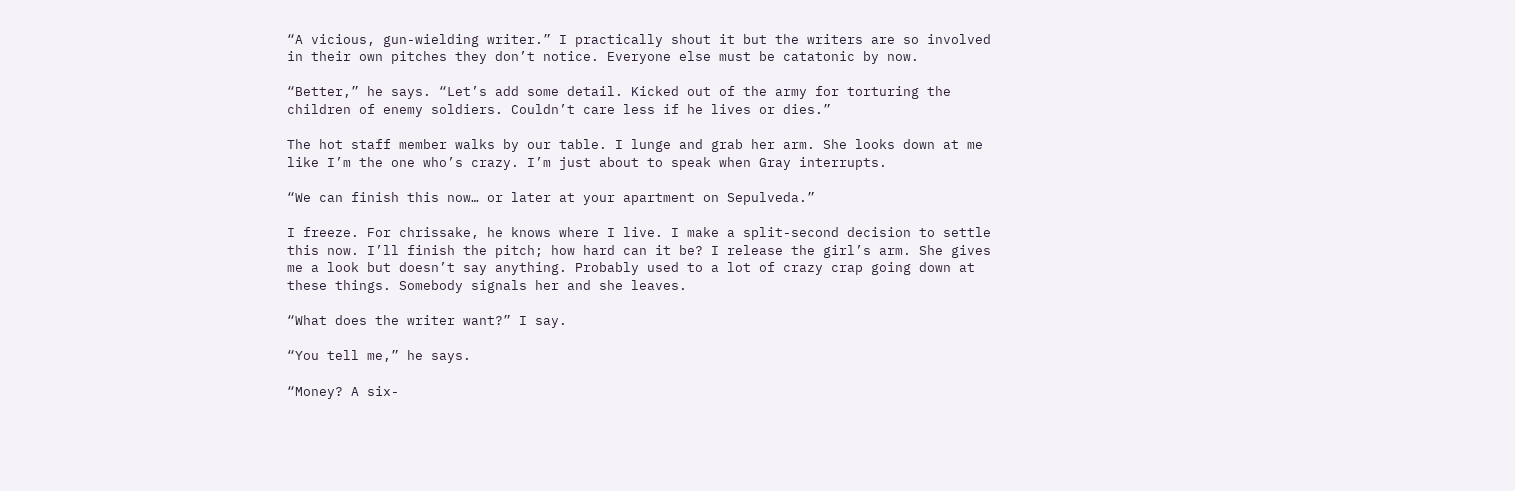“A vicious, gun-wielding writer.” I practically shout it but the writers are so involved in their own pitches they don’t notice. Everyone else must be catatonic by now.

“Better,” he says. “Let’s add some detail. Kicked out of the army for torturing the children of enemy soldiers. Couldn’t care less if he lives or dies.”

The hot staff member walks by our table. I lunge and grab her arm. She looks down at me like I’m the one who’s crazy. I’m just about to speak when Gray interrupts.

“We can finish this now… or later at your apartment on Sepulveda.”

I freeze. For chrissake, he knows where I live. I make a split-second decision to settle this now. I’ll finish the pitch; how hard can it be? I release the girl’s arm. She gives me a look but doesn’t say anything. Probably used to a lot of crazy crap going down at these things. Somebody signals her and she leaves.

“What does the writer want?” I say.

“You tell me,” he says.

“Money? A six-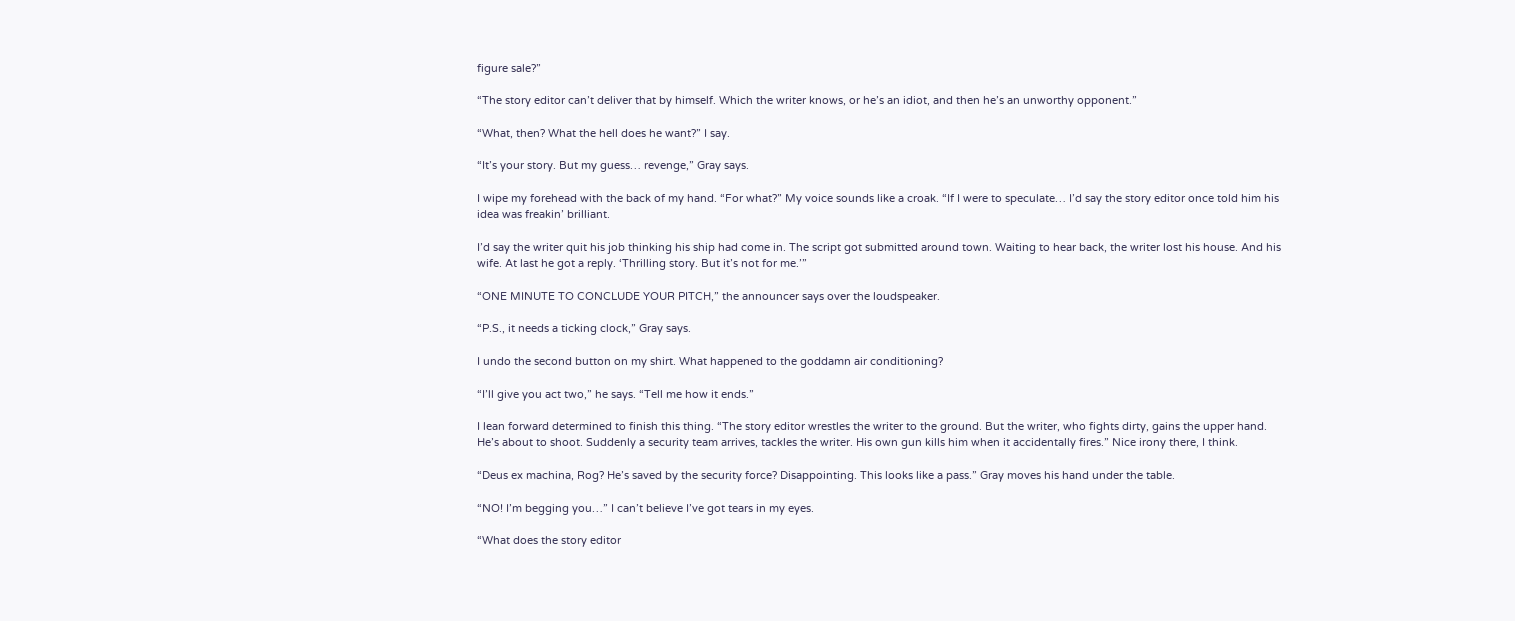figure sale?”

“The story editor can’t deliver that by himself. Which the writer knows, or he’s an idiot, and then he’s an unworthy opponent.”

“What, then? What the hell does he want?” I say.

“It’s your story. But my guess… revenge,” Gray says.

I wipe my forehead with the back of my hand. “For what?” My voice sounds like a croak. “If I were to speculate… I’d say the story editor once told him his idea was freakin’ brilliant.

I’d say the writer quit his job thinking his ship had come in. The script got submitted around town. Waiting to hear back, the writer lost his house. And his wife. At last he got a reply. ‘Thrilling story. But it’s not for me.’”

“ONE MINUTE TO CONCLUDE YOUR PITCH,” the announcer says over the loudspeaker.

“P.S., it needs a ticking clock,” Gray says.

I undo the second button on my shirt. What happened to the goddamn air conditioning?

“I’ll give you act two,” he says. “Tell me how it ends.”

I lean forward determined to finish this thing. “The story editor wrestles the writer to the ground. But the writer, who fights dirty, gains the upper hand. He’s about to shoot. Suddenly a security team arrives, tackles the writer. His own gun kills him when it accidentally fires.” Nice irony there, I think.

“Deus ex machina, Rog? He’s saved by the security force? Disappointing. This looks like a pass.” Gray moves his hand under the table.

“NO! I’m begging you…” I can’t believe I’ve got tears in my eyes.

“What does the story editor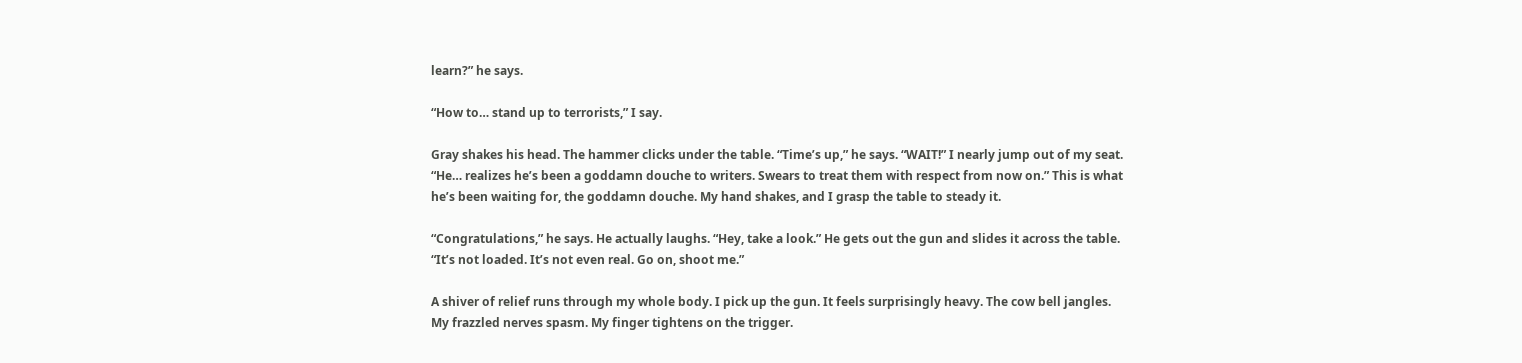learn?” he says.

“How to… stand up to terrorists,” I say.

Gray shakes his head. The hammer clicks under the table. “Time’s up,” he says. “WAIT!” I nearly jump out of my seat. “He… realizes he’s been a goddamn douche to writers. Swears to treat them with respect from now on.” This is what he’s been waiting for, the goddamn douche. My hand shakes, and I grasp the table to steady it.

“Congratulations,” he says. He actually laughs. “Hey, take a look.” He gets out the gun and slides it across the table. “It’s not loaded. It’s not even real. Go on, shoot me.”

A shiver of relief runs through my whole body. I pick up the gun. It feels surprisingly heavy. The cow bell jangles. My frazzled nerves spasm. My finger tightens on the trigger.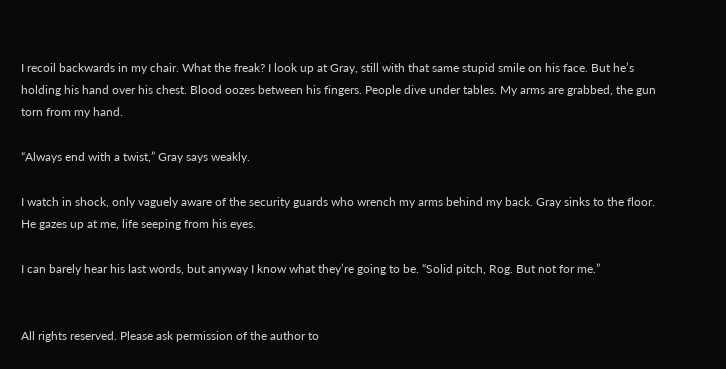I recoil backwards in my chair. What the freak? I look up at Gray, still with that same stupid smile on his face. But he’s holding his hand over his chest. Blood oozes between his fingers. People dive under tables. My arms are grabbed, the gun torn from my hand.

“Always end with a twist,” Gray says weakly.

I watch in shock, only vaguely aware of the security guards who wrench my arms behind my back. Gray sinks to the floor. He gazes up at me, life seeping from his eyes.

I can barely hear his last words, but anyway I know what they’re going to be. “Solid pitch, Rog. But not for me.”


All rights reserved. Please ask permission of the author to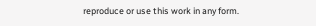reproduce or use this work in any form.